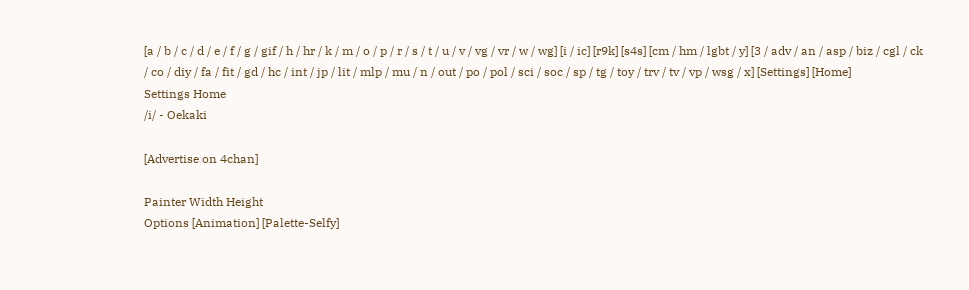[a / b / c / d / e / f / g / gif / h / hr / k / m / o / p / r / s / t / u / v / vg / vr / w / wg] [i / ic] [r9k] [s4s] [cm / hm / lgbt / y] [3 / adv / an / asp / biz / cgl / ck / co / diy / fa / fit / gd / hc / int / jp / lit / mlp / mu / n / out / po / pol / sci / soc / sp / tg / toy / trv / tv / vp / wsg / x] [Settings] [Home]
Settings Home
/i/ - Oekaki

[Advertise on 4chan]

Painter Width Height
Options [Animation] [Palette-Selfy]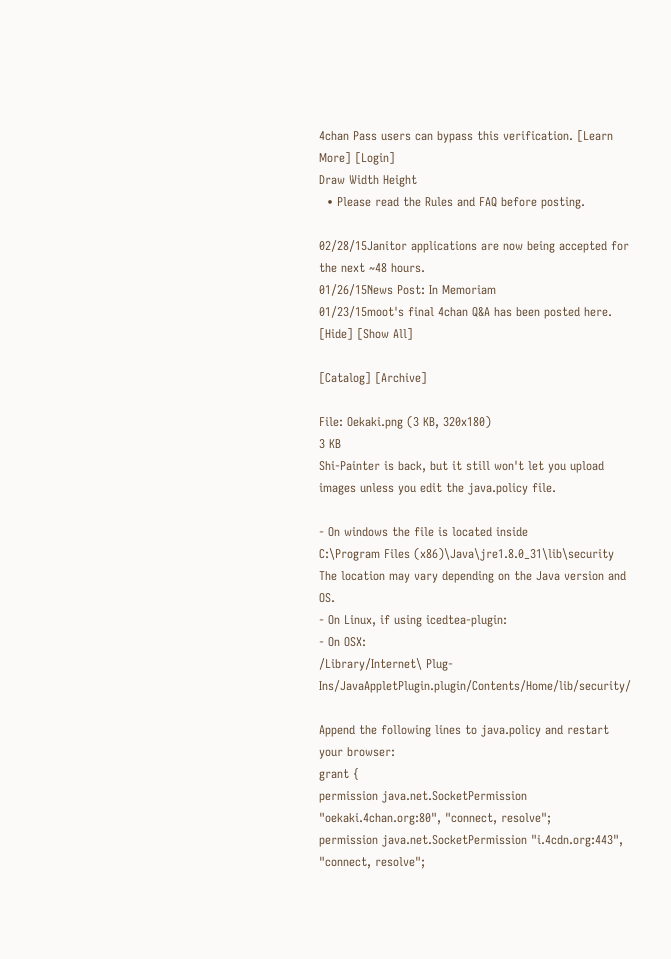4chan Pass users can bypass this verification. [Learn More] [Login]
Draw Width Height
  • Please read the Rules and FAQ before posting.

02/28/15Janitor applications are now being accepted for the next ~48 hours.
01/26/15News Post: In Memoriam
01/23/15moot's final 4chan Q&A has been posted here.
[Hide] [Show All]

[Catalog] [Archive]

File: Oekaki.png (3 KB, 320x180)
3 KB
Shi-Painter is back, but it still won't let you upload images unless you edit the java.policy file.

- On windows the file is located inside
C:\Program Files (x86)\Java\jre1.8.0_31\lib\security
The location may vary depending on the Java version and OS.
- On Linux, if using icedtea-plugin:
- On OSX:
/Library/Internet\ Plug-Ins/JavaAppletPlugin.plugin/Contents/Home/lib/security/

Append the following lines to java.policy and restart your browser:
grant {
permission java.net.SocketPermission "oekaki.4chan.org:80", "connect, resolve";
permission java.net.SocketPermission "i.4cdn.org:443", "connect, resolve";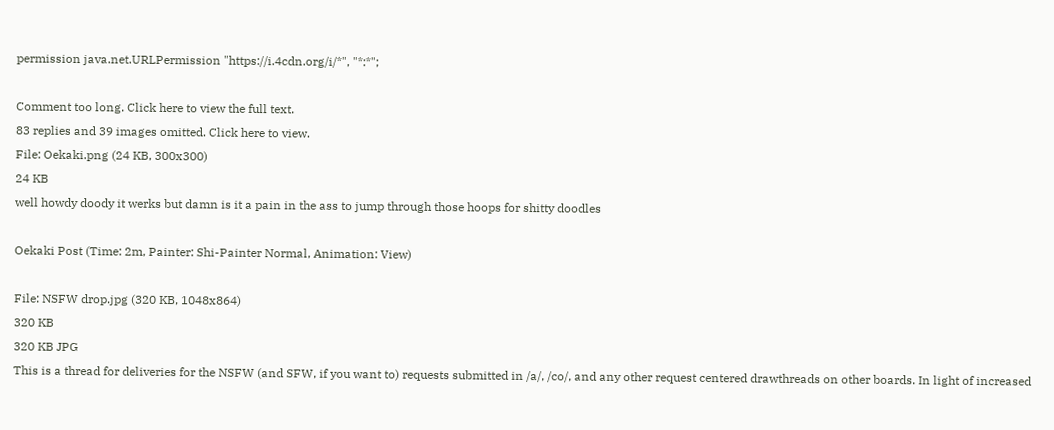permission java.net.URLPermission "https://i.4cdn.org/i/*", "*:*";

Comment too long. Click here to view the full text.
83 replies and 39 images omitted. Click here to view.
File: Oekaki.png (24 KB, 300x300)
24 KB
well howdy doody it werks but damn is it a pain in the ass to jump through those hoops for shitty doodles

Oekaki Post (Time: 2m, Painter: Shi-Painter Normal, Animation: View)

File: NSFW drop.jpg (320 KB, 1048x864)
320 KB
320 KB JPG
This is a thread for deliveries for the NSFW (and SFW, if you want to) requests submitted in /a/, /co/, and any other request centered drawthreads on other boards. In light of increased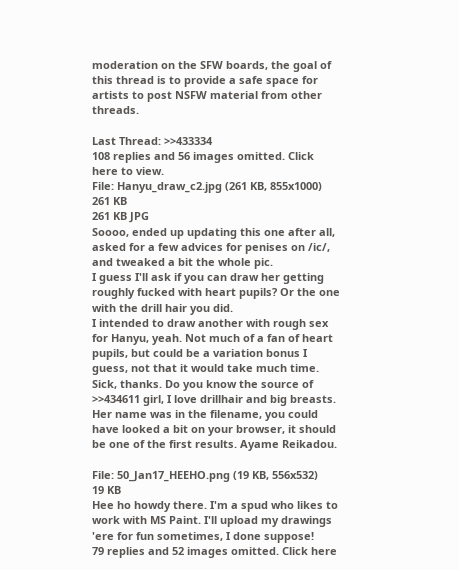moderation on the SFW boards, the goal of this thread is to provide a safe space for artists to post NSFW material from other threads.

Last Thread: >>433334
108 replies and 56 images omitted. Click here to view.
File: Hanyu_draw_c2.jpg (261 KB, 855x1000)
261 KB
261 KB JPG
Soooo, ended up updating this one after all, asked for a few advices for penises on /ic/, and tweaked a bit the whole pic.
I guess I'll ask if you can draw her getting roughly fucked with heart pupils? Or the one with the drill hair you did.
I intended to draw another with rough sex for Hanyu, yeah. Not much of a fan of heart pupils, but could be a variation bonus I guess, not that it would take much time.
Sick, thanks. Do you know the source of >>434611 girl, I love drillhair and big breasts.
Her name was in the filename, you could have looked a bit on your browser, it should be one of the first results. Ayame Reikadou.

File: 50_Jan17_HEEHO.png (19 KB, 556x532)
19 KB
Hee ho howdy there. I'm a spud who likes to work with MS Paint. I'll upload my drawings 'ere for fun sometimes, I done suppose!
79 replies and 52 images omitted. Click here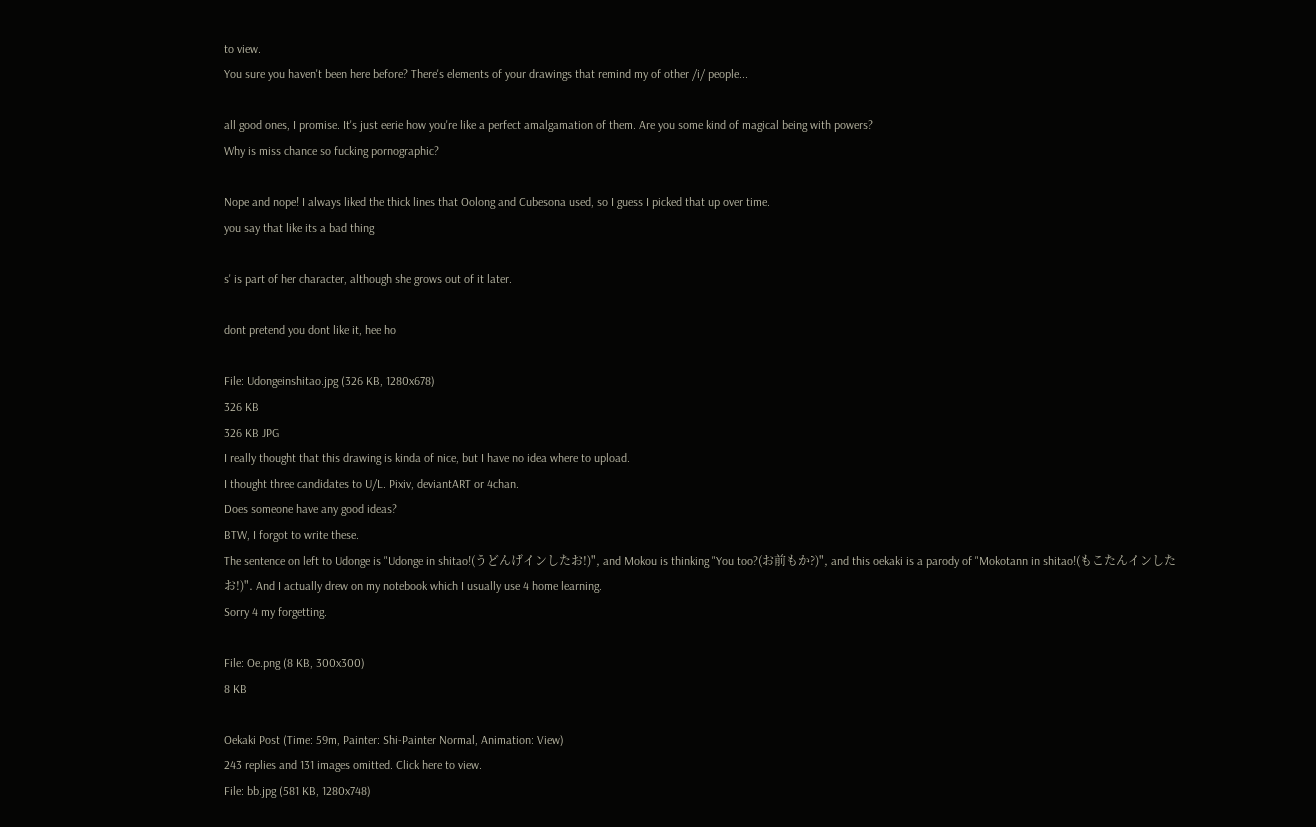to view.
You sure you haven't been here before? There's elements of your drawings that remind my of other /i/ people...

all good ones, I promise. It's just eerie how you're like a perfect amalgamation of them. Are you some kind of magical being with powers?
Why is miss chance so fucking pornographic?

Nope and nope! I always liked the thick lines that Oolong and Cubesona used, so I guess I picked that up over time.
you say that like its a bad thing

s' is part of her character, although she grows out of it later.

dont pretend you dont like it, hee ho

File: Udongeinshitao.jpg (326 KB, 1280x678)
326 KB
326 KB JPG
I really thought that this drawing is kinda of nice, but I have no idea where to upload.
I thought three candidates to U/L. Pixiv, deviantART or 4chan.
Does someone have any good ideas?
BTW, I forgot to write these.
The sentence on left to Udonge is "Udonge in shitao!(うどんげインしたお!)", and Mokou is thinking "You too?(お前もか?)", and this oekaki is a parody of "Mokotann in shitao!(もこたんインしたお!)". And I actually drew on my notebook which I usually use 4 home learning.
Sorry 4 my forgetting.

File: Oe.png (8 KB, 300x300)
8 KB

Oekaki Post (Time: 59m, Painter: Shi-Painter Normal, Animation: View)
243 replies and 131 images omitted. Click here to view.
File: bb.jpg (581 KB, 1280x748)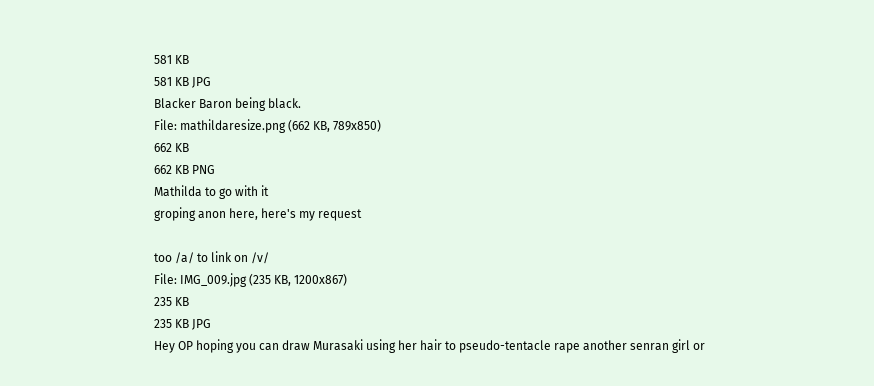581 KB
581 KB JPG
Blacker Baron being black.
File: mathildaresize.png (662 KB, 789x850)
662 KB
662 KB PNG
Mathilda to go with it
groping anon here, here's my request

too /a/ to link on /v/
File: IMG_009.jpg (235 KB, 1200x867)
235 KB
235 KB JPG
Hey OP hoping you can draw Murasaki using her hair to pseudo-tentacle rape another senran girl or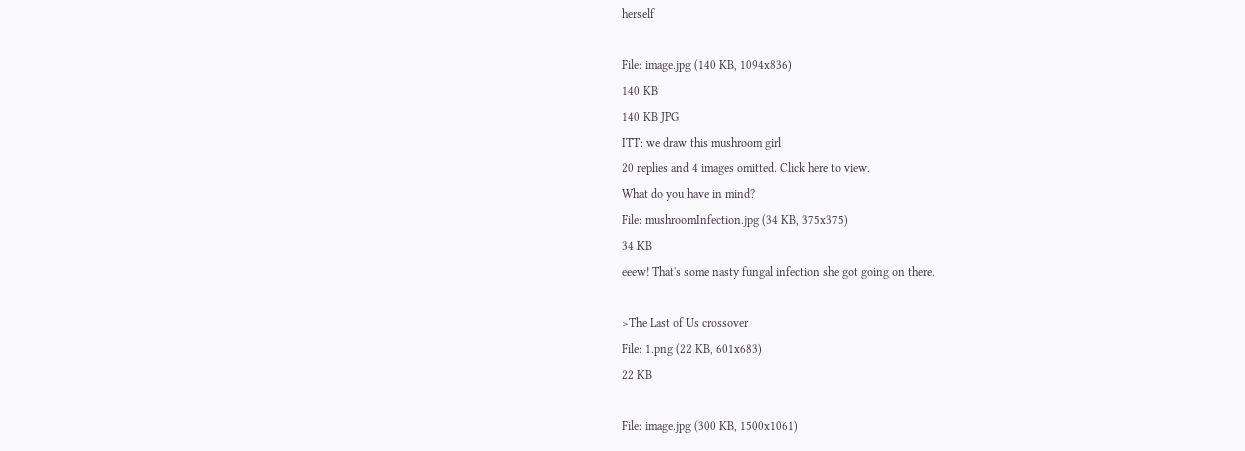herself

File: image.jpg (140 KB, 1094x836)
140 KB
140 KB JPG
ITT: we draw this mushroom girl
20 replies and 4 images omitted. Click here to view.
What do you have in mind?
File: mushroomInfection.jpg (34 KB, 375x375)
34 KB
eeew! That's some nasty fungal infection she got going on there.

>The Last of Us crossover
File: 1.png (22 KB, 601x683)
22 KB

File: image.jpg (300 KB, 1500x1061)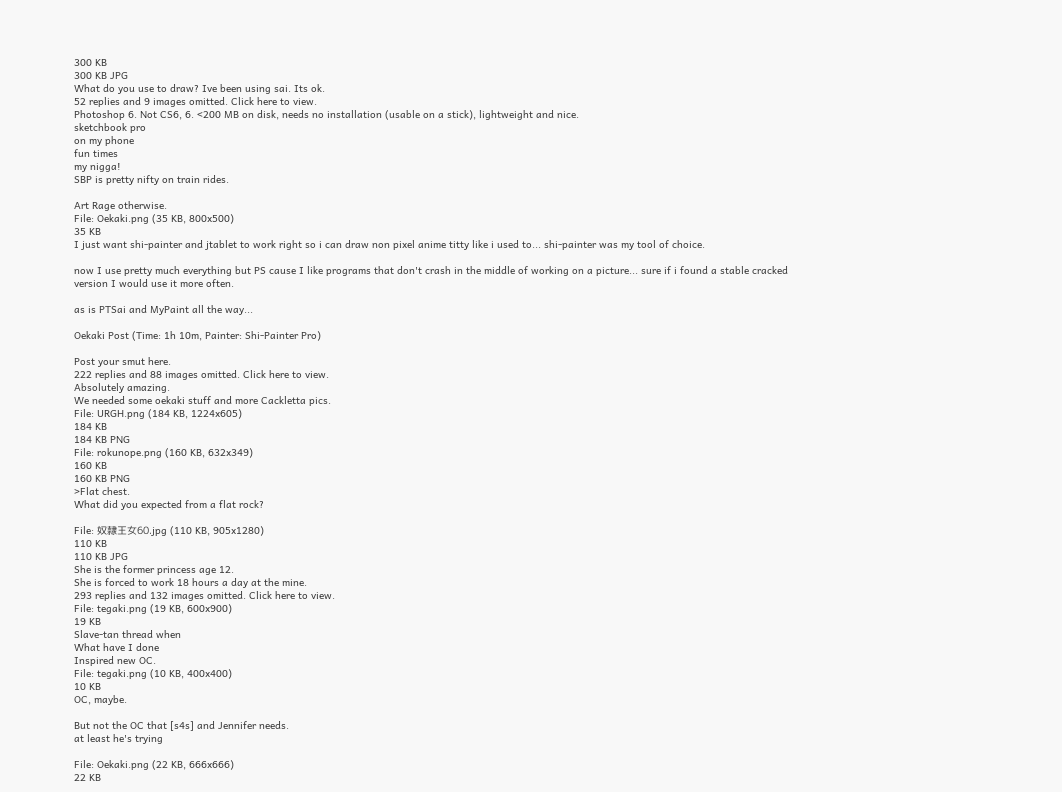300 KB
300 KB JPG
What do you use to draw? Ive been using sai. Its ok.
52 replies and 9 images omitted. Click here to view.
Photoshop 6. Not CS6, 6. <200 MB on disk, needs no installation (usable on a stick), lightweight and nice.
sketchbook pro
on my phone
fun times
my nigga!
SBP is pretty nifty on train rides.

Art Rage otherwise.
File: Oekaki.png (35 KB, 800x500)
35 KB
I just want shi-painter and jtablet to work right so i can draw non pixel anime titty like i used to... shi-painter was my tool of choice.

now I use pretty much everything but PS cause I like programs that don't crash in the middle of working on a picture... sure if i found a stable cracked version I would use it more often.

as is PTSai and MyPaint all the way...

Oekaki Post (Time: 1h 10m, Painter: Shi-Painter Pro)

Post your smut here.
222 replies and 88 images omitted. Click here to view.
Absolutely amazing.
We needed some oekaki stuff and more Cackletta pics.
File: URGH.png (184 KB, 1224x605)
184 KB
184 KB PNG
File: rokunope.png (160 KB, 632x349)
160 KB
160 KB PNG
>Flat chest.
What did you expected from a flat rock?

File: 奴隷王女60.jpg (110 KB, 905x1280)
110 KB
110 KB JPG
She is the former princess age 12.
She is forced to work 18 hours a day at the mine.
293 replies and 132 images omitted. Click here to view.
File: tegaki.png (19 KB, 600x900)
19 KB
Slave-tan thread when
What have I done
Inspired new OC.
File: tegaki.png (10 KB, 400x400)
10 KB
OC, maybe.

But not the OC that [s4s] and Jennifer needs.
at least he's trying

File: Oekaki.png (22 KB, 666x666)
22 KB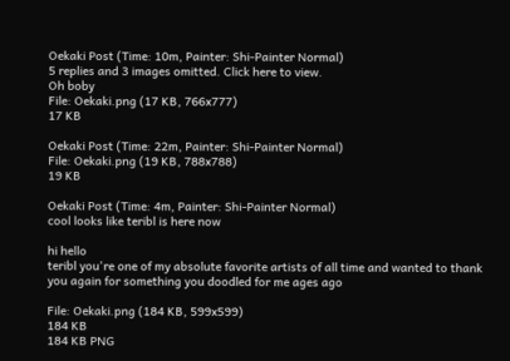Oekaki Post (Time: 10m, Painter: Shi-Painter Normal)
5 replies and 3 images omitted. Click here to view.
Oh boby
File: Oekaki.png (17 KB, 766x777)
17 KB

Oekaki Post (Time: 22m, Painter: Shi-Painter Normal)
File: Oekaki.png (19 KB, 788x788)
19 KB

Oekaki Post (Time: 4m, Painter: Shi-Painter Normal)
cool looks like teribl is here now

hi hello
teribl you're one of my absolute favorite artists of all time and wanted to thank you again for something you doodled for me ages ago

File: Oekaki.png (184 KB, 599x599)
184 KB
184 KB PNG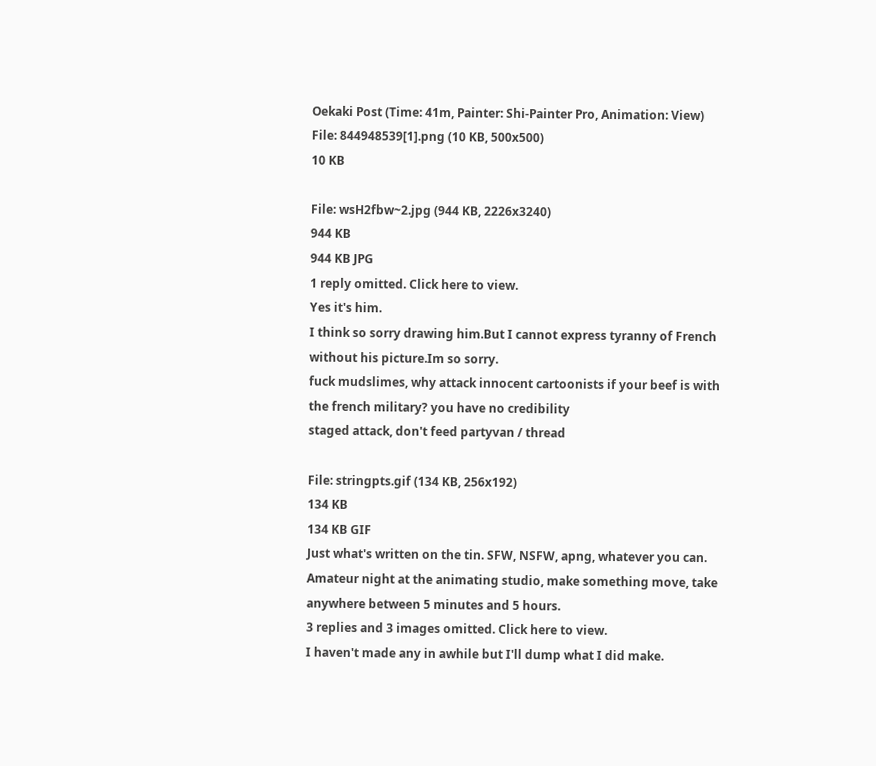Oekaki Post (Time: 41m, Painter: Shi-Painter Pro, Animation: View)
File: 844948539[1].png (10 KB, 500x500)
10 KB

File: wsH2fbw~2.jpg (944 KB, 2226x3240)
944 KB
944 KB JPG
1 reply omitted. Click here to view.
Yes it's him.
I think so sorry drawing him.But I cannot express tyranny of French without his picture.Im so sorry.
fuck mudslimes, why attack innocent cartoonists if your beef is with the french military? you have no credibility
staged attack, don't feed partyvan / thread

File: stringpts.gif (134 KB, 256x192)
134 KB
134 KB GIF
Just what's written on the tin. SFW, NSFW, apng, whatever you can. Amateur night at the animating studio, make something move, take anywhere between 5 minutes and 5 hours.
3 replies and 3 images omitted. Click here to view.
I haven't made any in awhile but I'll dump what I did make.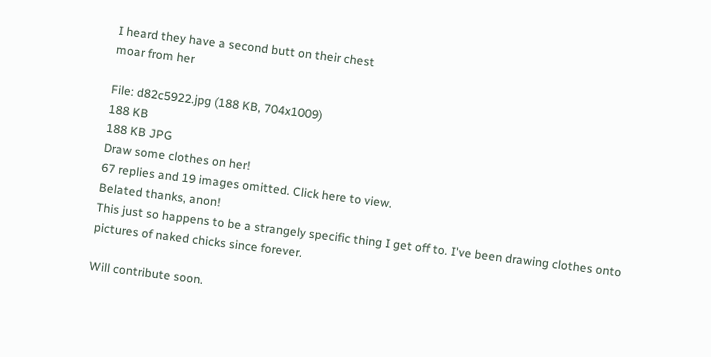I heard they have a second butt on their chest
moar from her

File: d82c5922.jpg (188 KB, 704x1009)
188 KB
188 KB JPG
Draw some clothes on her!
67 replies and 19 images omitted. Click here to view.
Belated thanks, anon!
This just so happens to be a strangely specific thing I get off to. I've been drawing clothes onto pictures of naked chicks since forever.

Will contribute soon.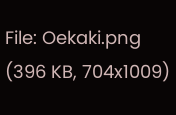File: Oekaki.png (396 KB, 704x1009)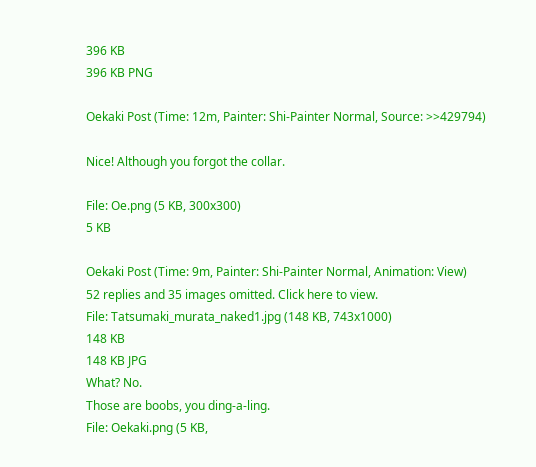396 KB
396 KB PNG

Oekaki Post (Time: 12m, Painter: Shi-Painter Normal, Source: >>429794)

Nice! Although you forgot the collar.

File: Oe.png (5 KB, 300x300)
5 KB

Oekaki Post (Time: 9m, Painter: Shi-Painter Normal, Animation: View)
52 replies and 35 images omitted. Click here to view.
File: Tatsumaki_murata_naked1.jpg (148 KB, 743x1000)
148 KB
148 KB JPG
What? No.
Those are boobs, you ding-a-ling.
File: Oekaki.png (5 KB,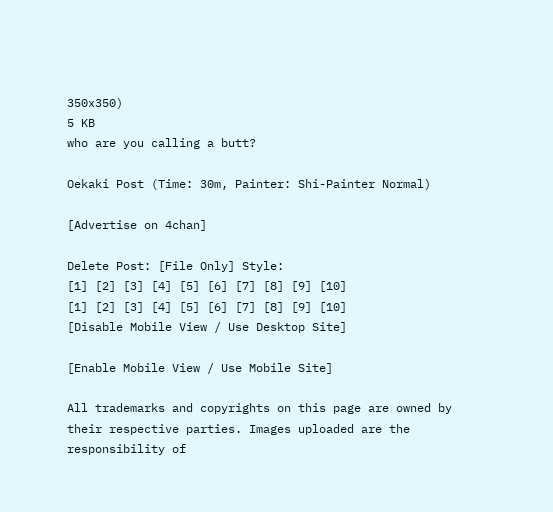350x350)
5 KB
who are you calling a butt?

Oekaki Post (Time: 30m, Painter: Shi-Painter Normal)

[Advertise on 4chan]

Delete Post: [File Only] Style:
[1] [2] [3] [4] [5] [6] [7] [8] [9] [10]
[1] [2] [3] [4] [5] [6] [7] [8] [9] [10]
[Disable Mobile View / Use Desktop Site]

[Enable Mobile View / Use Mobile Site]

All trademarks and copyrights on this page are owned by their respective parties. Images uploaded are the responsibility of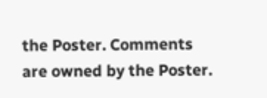the Poster. Comments are owned by the Poster.